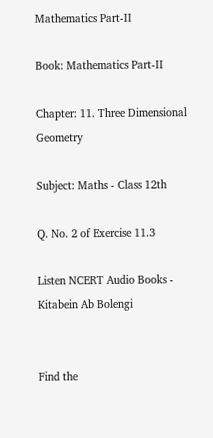Mathematics Part-II

Book: Mathematics Part-II

Chapter: 11. Three Dimensional Geometry

Subject: Maths - Class 12th

Q. No. 2 of Exercise 11.3

Listen NCERT Audio Books - Kitabein Ab Bolengi


Find the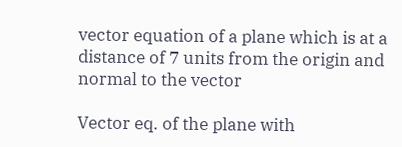vector equation of a plane which is at a distance of 7 units from the origin and normal to the vector

Vector eq. of the plane with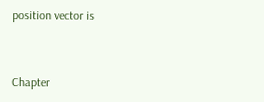position vector is


Chapter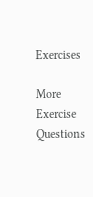Exercises

More Exercise Questions